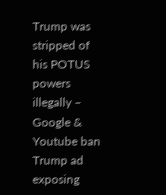Trump was stripped of his POTUS powers illegally – Google & Youtube ban Trump ad exposing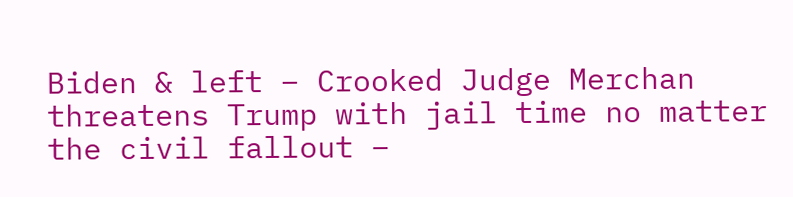Biden & left – Crooked Judge Merchan threatens Trump with jail time no matter the civil fallout –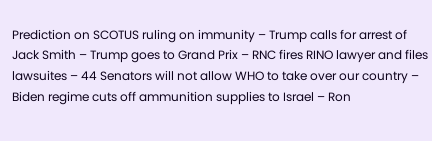Prediction on SCOTUS ruling on immunity – Trump calls for arrest of Jack Smith – Trump goes to Grand Prix – RNC fires RINO lawyer and files lawsuites – 44 Senators will not allow WHO to take over our country – Biden regime cuts off ammunition supplies to Israel – Ron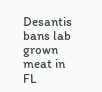Desantis bans lab grown meat in FL